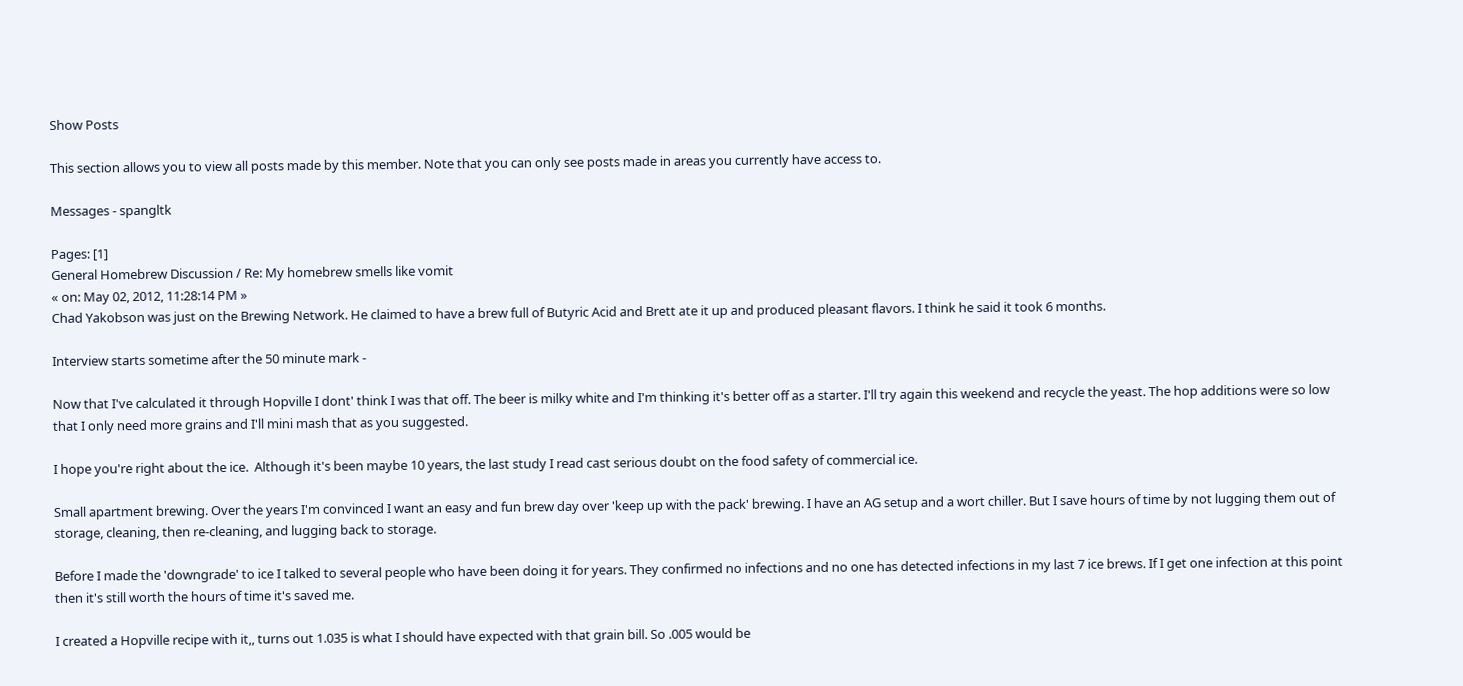Show Posts

This section allows you to view all posts made by this member. Note that you can only see posts made in areas you currently have access to.

Messages - spangltk

Pages: [1]
General Homebrew Discussion / Re: My homebrew smells like vomit
« on: May 02, 2012, 11:28:14 PM »
Chad Yakobson was just on the Brewing Network. He claimed to have a brew full of Butyric Acid and Brett ate it up and produced pleasant flavors. I think he said it took 6 months.

Interview starts sometime after the 50 minute mark -

Now that I've calculated it through Hopville I dont' think I was that off. The beer is milky white and I'm thinking it's better off as a starter. I'll try again this weekend and recycle the yeast. The hop additions were so low that I only need more grains and I'll mini mash that as you suggested.

I hope you're right about the ice.  Although it's been maybe 10 years, the last study I read cast serious doubt on the food safety of commercial ice.

Small apartment brewing. Over the years I'm convinced I want an easy and fun brew day over 'keep up with the pack' brewing. I have an AG setup and a wort chiller. But I save hours of time by not lugging them out of storage, cleaning, then re-cleaning, and lugging back to storage.

Before I made the 'downgrade' to ice I talked to several people who have been doing it for years. They confirmed no infections and no one has detected infections in my last 7 ice brews. If I get one infection at this point then it's still worth the hours of time it's saved me.

I created a Hopville recipe with it,, turns out 1.035 is what I should have expected with that grain bill. So .005 would be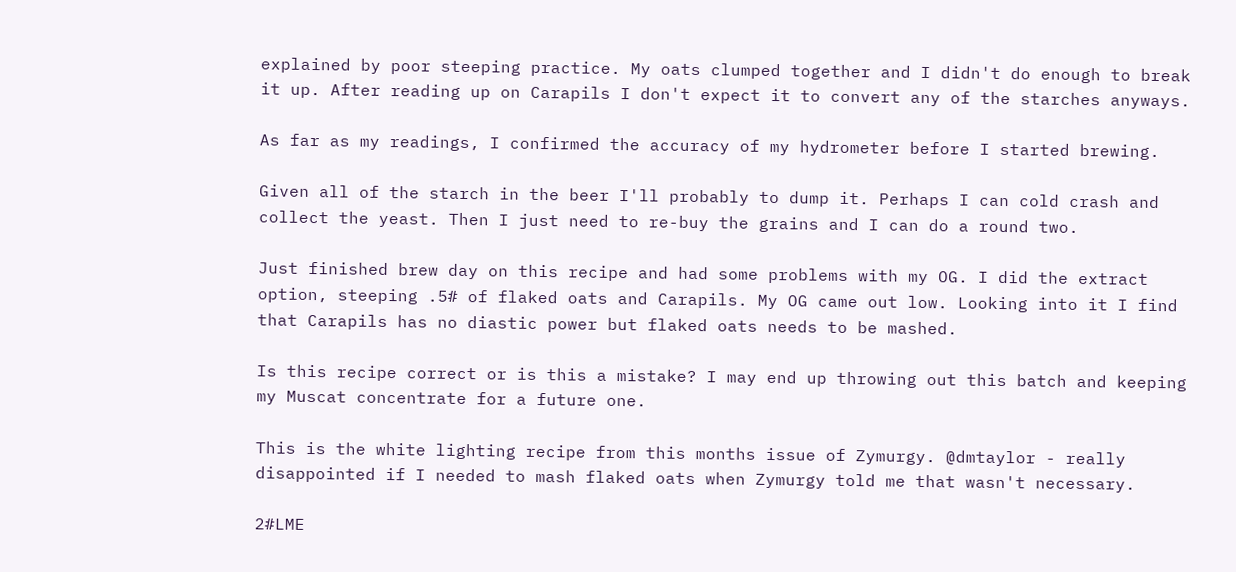explained by poor steeping practice. My oats clumped together and I didn't do enough to break it up. After reading up on Carapils I don't expect it to convert any of the starches anyways.

As far as my readings, I confirmed the accuracy of my hydrometer before I started brewing.

Given all of the starch in the beer I'll probably to dump it. Perhaps I can cold crash and collect the yeast. Then I just need to re-buy the grains and I can do a round two.

Just finished brew day on this recipe and had some problems with my OG. I did the extract option, steeping .5# of flaked oats and Carapils. My OG came out low. Looking into it I find that Carapils has no diastic power but flaked oats needs to be mashed.

Is this recipe correct or is this a mistake? I may end up throwing out this batch and keeping my Muscat concentrate for a future one.

This is the white lighting recipe from this months issue of Zymurgy. @dmtaylor - really disappointed if I needed to mash flaked oats when Zymurgy told me that wasn't necessary.

2#LME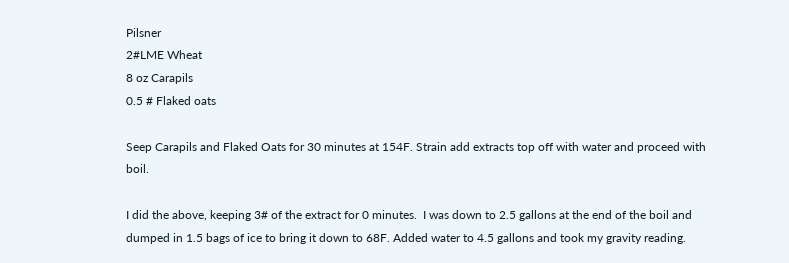Pilsner
2#LME Wheat
8 oz Carapils
0.5 # Flaked oats

Seep Carapils and Flaked Oats for 30 minutes at 154F. Strain add extracts top off with water and proceed with boil.

I did the above, keeping 3# of the extract for 0 minutes.  I was down to 2.5 gallons at the end of the boil and dumped in 1.5 bags of ice to bring it down to 68F. Added water to 4.5 gallons and took my gravity reading.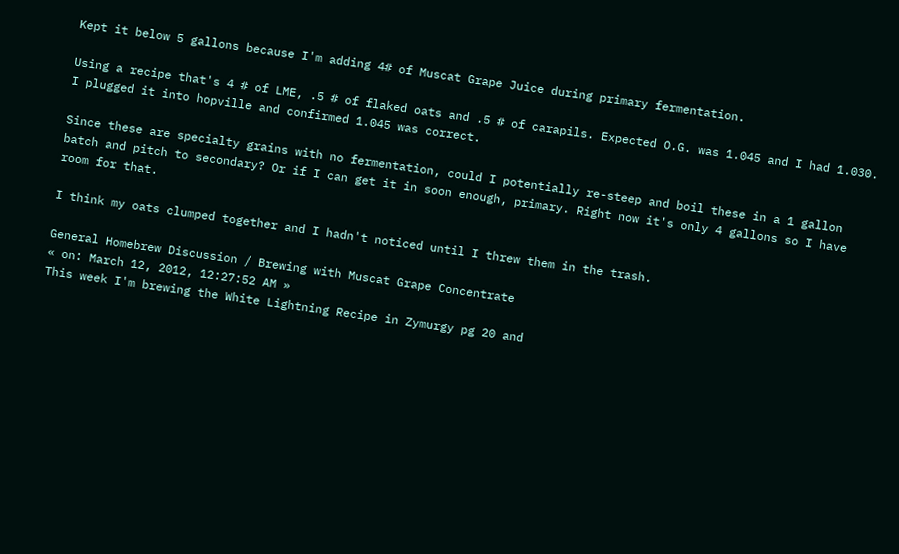Kept it below 5 gallons because I'm adding 4# of Muscat Grape Juice during primary fermentation.

Using a recipe that's 4 # of LME, .5 # of flaked oats and .5 # of carapils. Expected O.G. was 1.045 and I had 1.030. I plugged it into hopville and confirmed 1.045 was correct.

Since these are specialty grains with no fermentation, could I potentially re-steep and boil these in a 1 gallon batch and pitch to secondary? Or if I can get it in soon enough, primary. Right now it's only 4 gallons so I have room for that.

I think my oats clumped together and I hadn't noticed until I threw them in the trash.

General Homebrew Discussion / Brewing with Muscat Grape Concentrate
« on: March 12, 2012, 12:27:52 AM »
This week I'm brewing the White Lightning Recipe in Zymurgy pg 20 and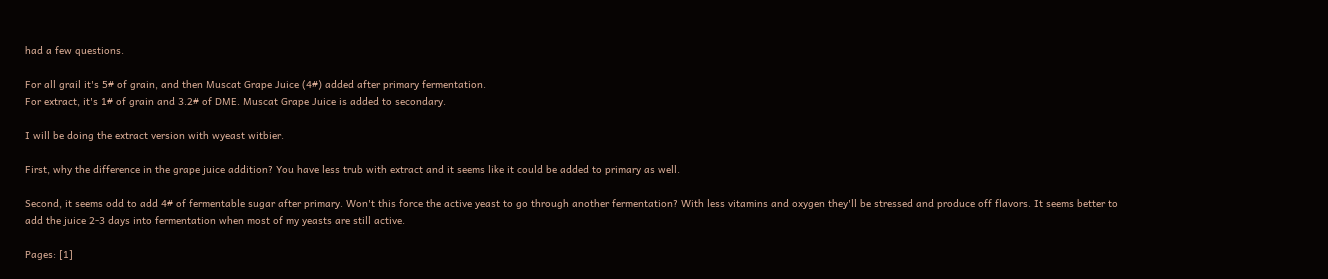had a few questions.

For all grail it's 5# of grain, and then Muscat Grape Juice (4#) added after primary fermentation.
For extract, it's 1# of grain and 3.2# of DME. Muscat Grape Juice is added to secondary.

I will be doing the extract version with wyeast witbier.

First, why the difference in the grape juice addition? You have less trub with extract and it seems like it could be added to primary as well.

Second, it seems odd to add 4# of fermentable sugar after primary. Won't this force the active yeast to go through another fermentation? With less vitamins and oxygen they'll be stressed and produce off flavors. It seems better to add the juice 2-3 days into fermentation when most of my yeasts are still active.

Pages: [1]